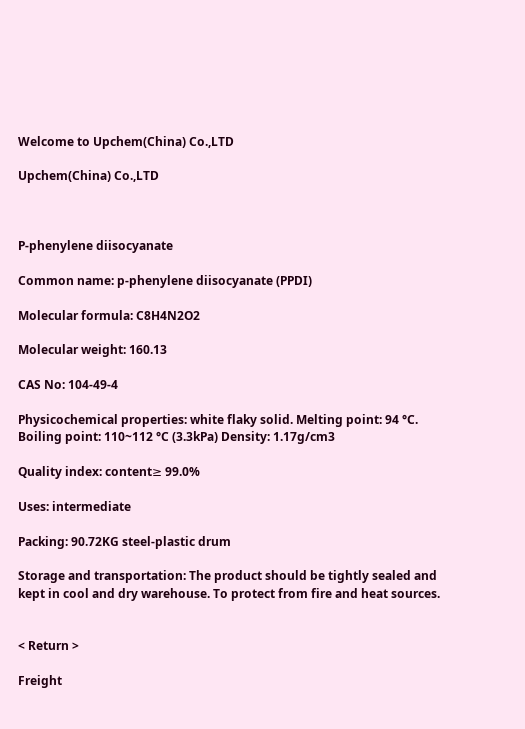Welcome to Upchem(China) Co.,LTD

Upchem(China) Co.,LTD



P-phenylene diisocyanate

Common name: p-phenylene diisocyanate (PPDI)

Molecular formula: C8H4N2O2

Molecular weight: 160.13

CAS No: 104-49-4

Physicochemical properties: white flaky solid. Melting point: 94 °C. Boiling point: 110~112 °C (3.3kPa) Density: 1.17g/cm3

Quality index: content≥ 99.0%

Uses: intermediate

Packing: 90.72KG steel-plastic drum

Storage and transportation: The product should be tightly sealed and kept in cool and dry warehouse. To protect from fire and heat sources.


< Return >

Freight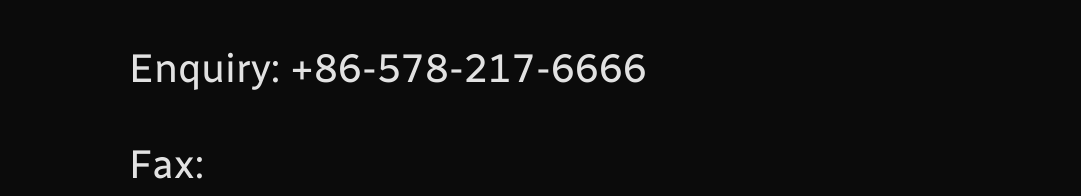Enquiry: +86-578-217-6666

Fax: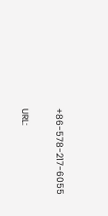+86-578-217-6055

URL: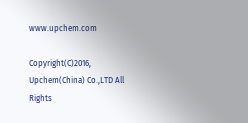www.upchem.com

Copyright(C)2016, Upchem(China) Co.,LTD All Rights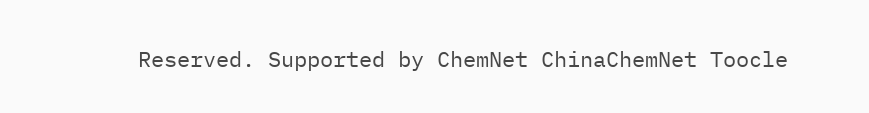Reserved. Supported by ChemNet ChinaChemNet Toocle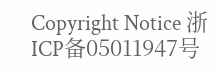Copyright Notice 浙ICP备05011947号